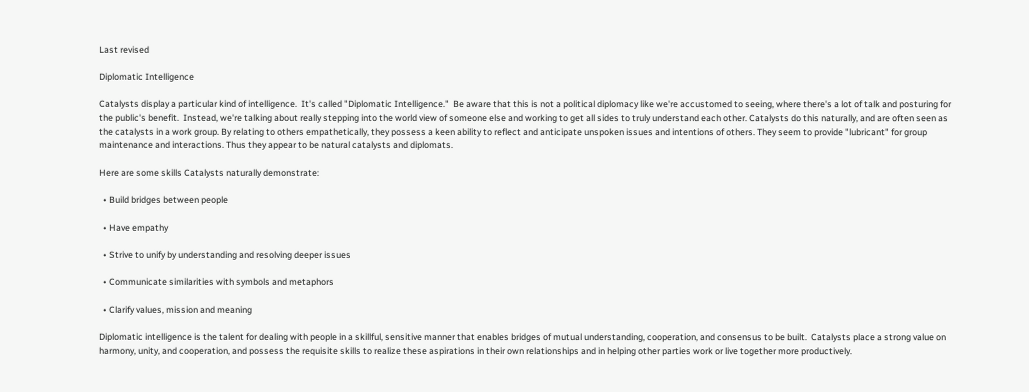Last revised

Diplomatic Intelligence

Catalysts display a particular kind of intelligence.  It's called "Diplomatic Intelligence."  Be aware that this is not a political diplomacy like we're accustomed to seeing, where there's a lot of talk and posturing for the public's benefit.  Instead, we're talking about really stepping into the world view of someone else and working to get all sides to truly understand each other. Catalysts do this naturally, and are often seen as the catalysts in a work group. By relating to others empathetically, they possess a keen ability to reflect and anticipate unspoken issues and intentions of others. They seem to provide "lubricant" for group maintenance and interactions. Thus they appear to be natural catalysts and diplomats.

Here are some skills Catalysts naturally demonstrate:

  • Build bridges between people

  • Have empathy

  • Strive to unify by understanding and resolving deeper issues

  • Communicate similarities with symbols and metaphors

  • Clarify values, mission and meaning

Diplomatic intelligence is the talent for dealing with people in a skillful, sensitive manner that enables bridges of mutual understanding, cooperation, and consensus to be built.  Catalysts place a strong value on harmony, unity, and cooperation, and possess the requisite skills to realize these aspirations in their own relationships and in helping other parties work or live together more productively.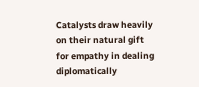Catalysts draw heavily on their natural gift for empathy in dealing diplomatically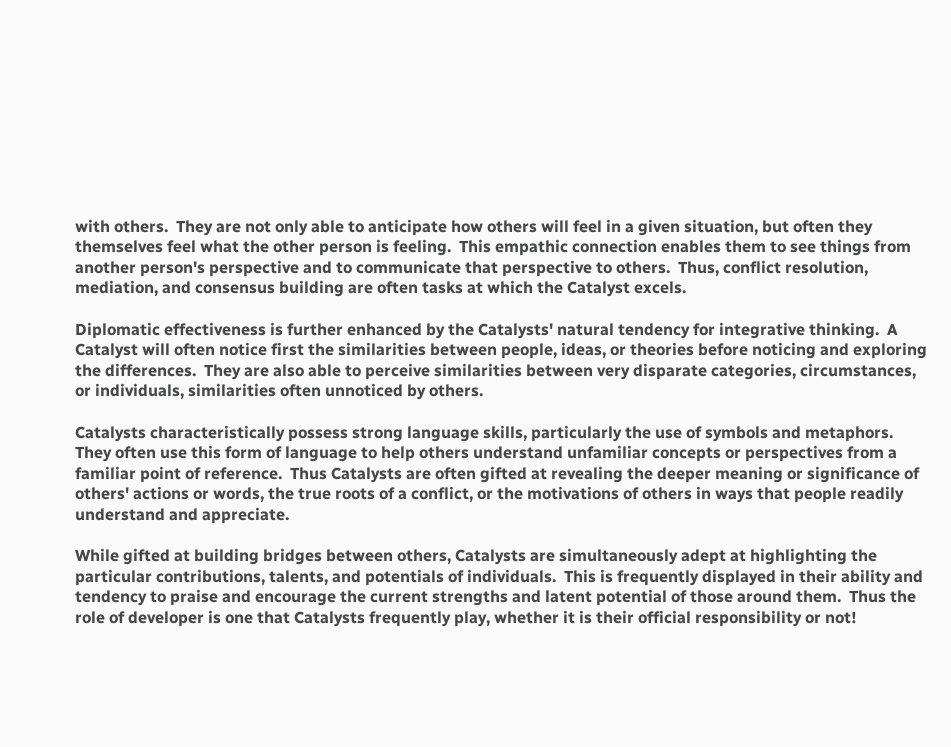with others.  They are not only able to anticipate how others will feel in a given situation, but often they themselves feel what the other person is feeling.  This empathic connection enables them to see things from another person's perspective and to communicate that perspective to others.  Thus, conflict resolution, mediation, and consensus building are often tasks at which the Catalyst excels.

Diplomatic effectiveness is further enhanced by the Catalysts' natural tendency for integrative thinking.  A Catalyst will often notice first the similarities between people, ideas, or theories before noticing and exploring the differences.  They are also able to perceive similarities between very disparate categories, circumstances, or individuals, similarities often unnoticed by others.

Catalysts characteristically possess strong language skills, particularly the use of symbols and metaphors.  They often use this form of language to help others understand unfamiliar concepts or perspectives from a familiar point of reference.  Thus Catalysts are often gifted at revealing the deeper meaning or significance of others' actions or words, the true roots of a conflict, or the motivations of others in ways that people readily understand and appreciate.

While gifted at building bridges between others, Catalysts are simultaneously adept at highlighting the particular contributions, talents, and potentials of individuals.  This is frequently displayed in their ability and tendency to praise and encourage the current strengths and latent potential of those around them.  Thus the role of developer is one that Catalysts frequently play, whether it is their official responsibility or not!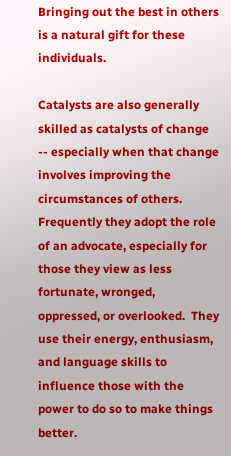Bringing out the best in others is a natural gift for these individuals.

Catalysts are also generally skilled as catalysts of change -- especially when that change involves improving the circumstances of others.  Frequently they adopt the role of an advocate, especially for those they view as less fortunate, wronged, oppressed, or overlooked.  They use their energy, enthusiasm, and language skills to influence those with the power to do so to make things better.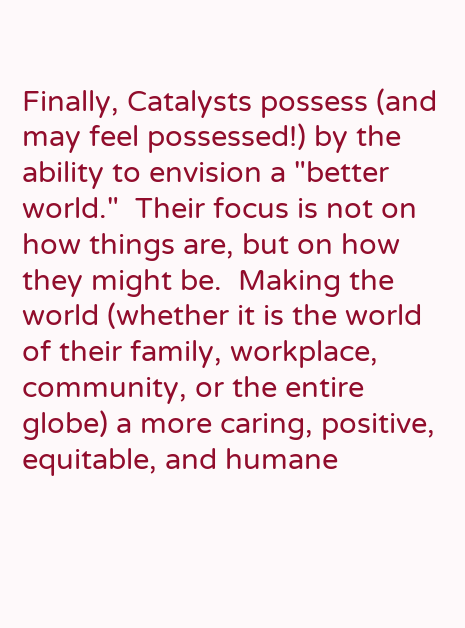Finally, Catalysts possess (and may feel possessed!) by the ability to envision a "better world."  Their focus is not on how things are, but on how they might be.  Making the world (whether it is the world of their family, workplace, community, or the entire globe) a more caring, positive, equitable, and humane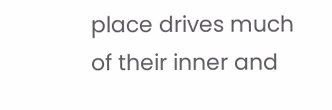place drives much of their inner and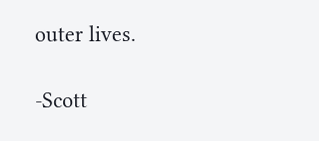outer lives.

-Scott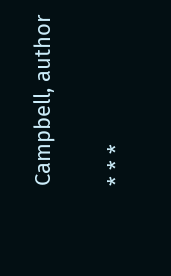Campbell, author

* * *